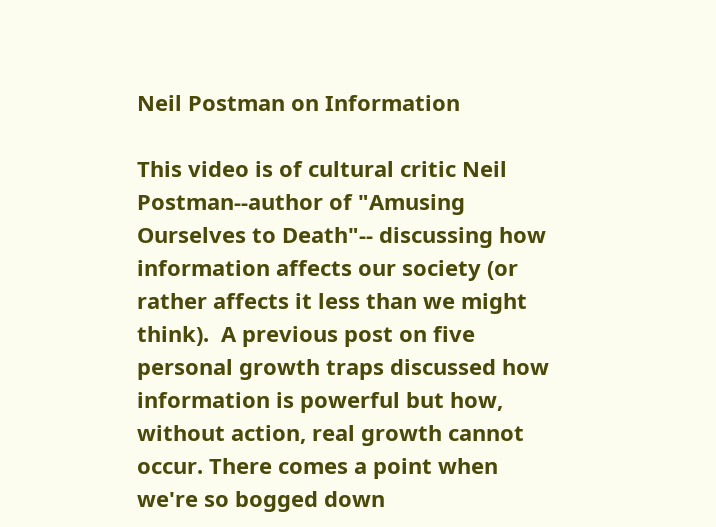Neil Postman on Information

This video is of cultural critic Neil Postman--author of "Amusing Ourselves to Death"-- discussing how information affects our society (or rather affects it less than we might think).  A previous post on five personal growth traps discussed how information is powerful but how, without action, real growth cannot occur. There comes a point when we're so bogged down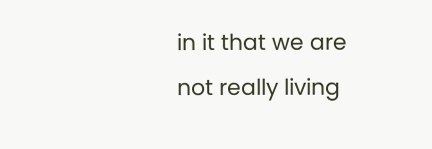in it that we are not really living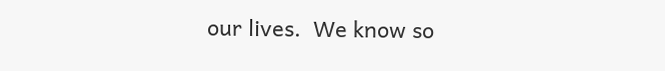our lives.  We know so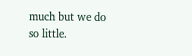much but we do so little.